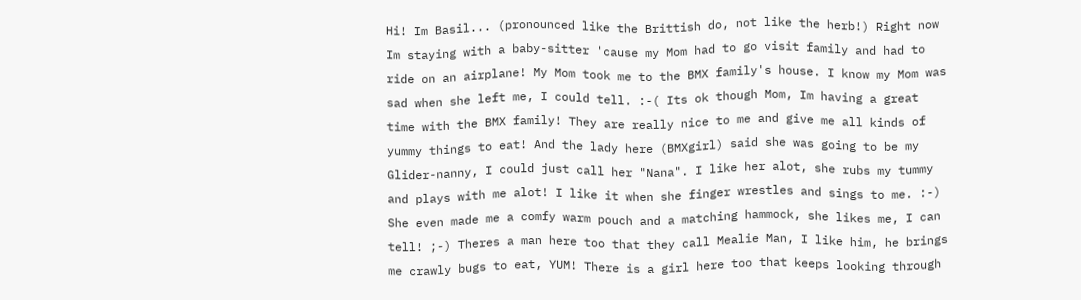Hi! Im Basil... (pronounced like the Brittish do, not like the herb!) Right now Im staying with a baby-sitter 'cause my Mom had to go visit family and had to ride on an airplane! My Mom took me to the BMX family's house. I know my Mom was sad when she left me, I could tell. :-( Its ok though Mom, Im having a great time with the BMX family! They are really nice to me and give me all kinds of yummy things to eat! And the lady here (BMXgirl) said she was going to be my Glider-nanny, I could just call her "Nana". I like her alot, she rubs my tummy and plays with me alot! I like it when she finger wrestles and sings to me. :-) She even made me a comfy warm pouch and a matching hammock, she likes me, I can tell! ;-) Theres a man here too that they call Mealie Man, I like him, he brings me crawly bugs to eat, YUM! There is a girl here too that keeps looking through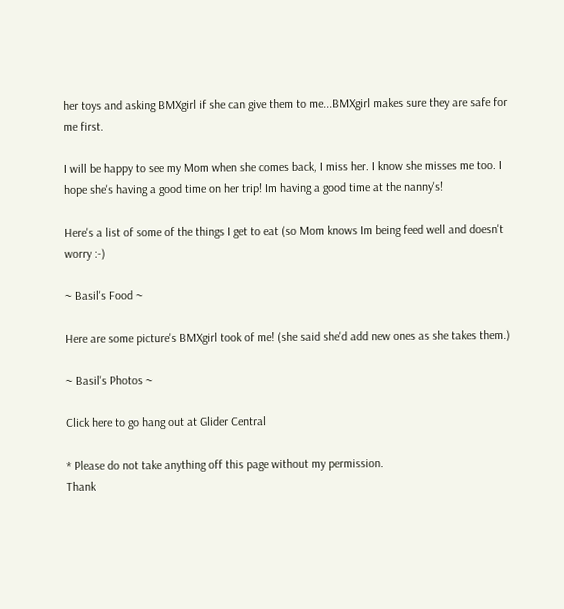her toys and asking BMXgirl if she can give them to me...BMXgirl makes sure they are safe for me first.

I will be happy to see my Mom when she comes back, I miss her. I know she misses me too. I hope she's having a good time on her trip! Im having a good time at the nanny's!

Here's a list of some of the things I get to eat (so Mom knows Im being feed well and doesn't worry :-)

~ Basil's Food ~

Here are some picture's BMXgirl took of me! (she said she'd add new ones as she takes them.)

~ Basil's Photos ~

Click here to go hang out at Glider Central

* Please do not take anything off this page without my permission.
Thank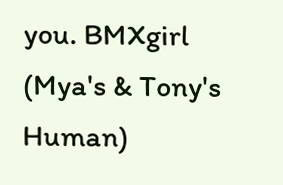you. BMXgirl (Mya's & Tony's Human)